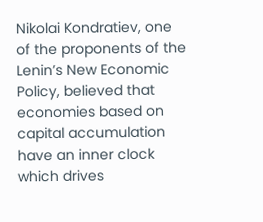Nikolai Kondratiev, one of the proponents of the Lenin’s New Economic Policy, believed that economies based on capital accumulation have an inner clock which drives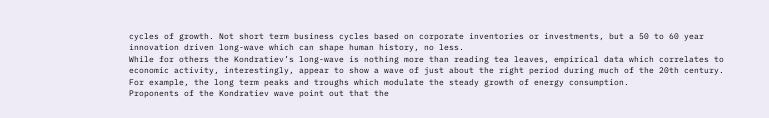cycles of growth. Not short term business cycles based on corporate inventories or investments, but a 50 to 60 year innovation driven long-wave which can shape human history, no less.
While for others the Kondratiev’s long-wave is nothing more than reading tea leaves, empirical data which correlates to economic activity, interestingly, appear to show a wave of just about the right period during much of the 20th century. For example, the long term peaks and troughs which modulate the steady growth of energy consumption.
Proponents of the Kondratiev wave point out that the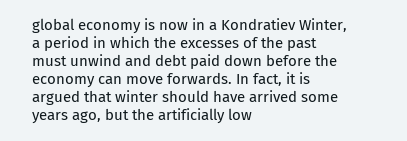global economy is now in a Kondratiev Winter, a period in which the excesses of the past must unwind and debt paid down before the economy can move forwards. In fact, it is argued that winter should have arrived some years ago, but the artificially low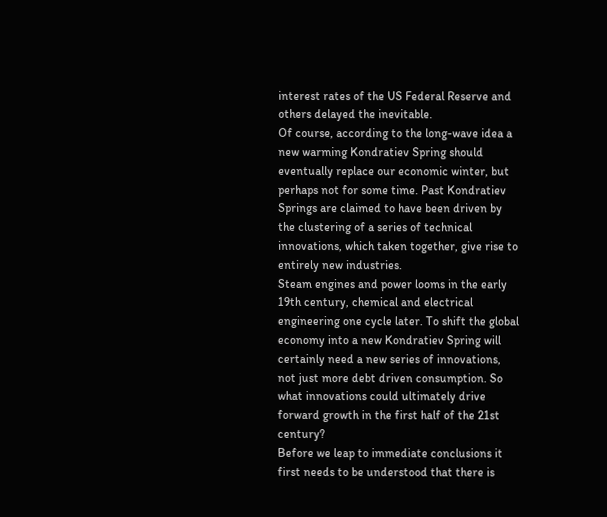interest rates of the US Federal Reserve and others delayed the inevitable.
Of course, according to the long-wave idea a new warming Kondratiev Spring should eventually replace our economic winter, but perhaps not for some time. Past Kondratiev Springs are claimed to have been driven by the clustering of a series of technical innovations, which taken together, give rise to entirely new industries.
Steam engines and power looms in the early 19th century, chemical and electrical engineering one cycle later. To shift the global economy into a new Kondratiev Spring will certainly need a new series of innovations, not just more debt driven consumption. So what innovations could ultimately drive forward growth in the first half of the 21st century?
Before we leap to immediate conclusions it first needs to be understood that there is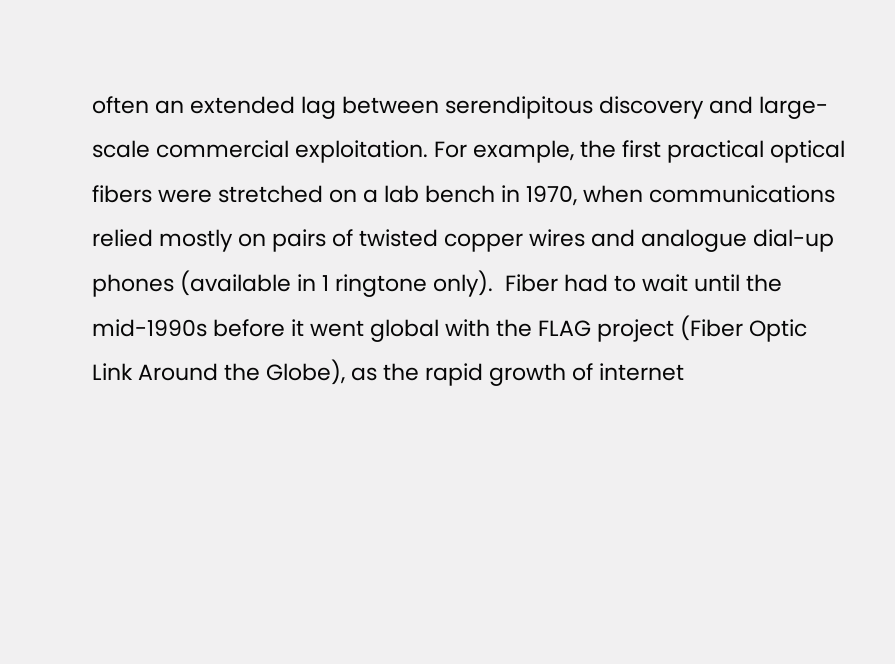often an extended lag between serendipitous discovery and large-scale commercial exploitation. For example, the first practical optical fibers were stretched on a lab bench in 1970, when communications relied mostly on pairs of twisted copper wires and analogue dial-up phones (available in 1 ringtone only).  Fiber had to wait until the mid-1990s before it went global with the FLAG project (Fiber Optic Link Around the Globe), as the rapid growth of internet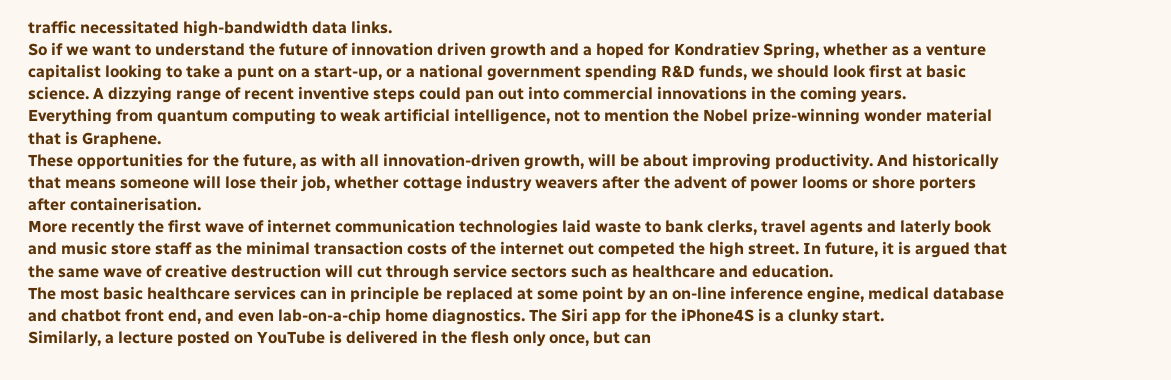traffic necessitated high-bandwidth data links.
So if we want to understand the future of innovation driven growth and a hoped for Kondratiev Spring, whether as a venture capitalist looking to take a punt on a start-up, or a national government spending R&D funds, we should look first at basic science. A dizzying range of recent inventive steps could pan out into commercial innovations in the coming years.
Everything from quantum computing to weak artificial intelligence, not to mention the Nobel prize-winning wonder material that is Graphene.
These opportunities for the future, as with all innovation-driven growth, will be about improving productivity. And historically that means someone will lose their job, whether cottage industry weavers after the advent of power looms or shore porters after containerisation.
More recently the first wave of internet communication technologies laid waste to bank clerks, travel agents and laterly book and music store staff as the minimal transaction costs of the internet out competed the high street. In future, it is argued that the same wave of creative destruction will cut through service sectors such as healthcare and education.
The most basic healthcare services can in principle be replaced at some point by an on-line inference engine, medical database and chatbot front end, and even lab-on-a-chip home diagnostics. The Siri app for the iPhone4S is a clunky start.
Similarly, a lecture posted on YouTube is delivered in the flesh only once, but can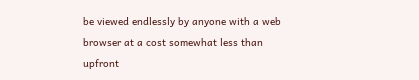be viewed endlessly by anyone with a web browser at a cost somewhat less than upfront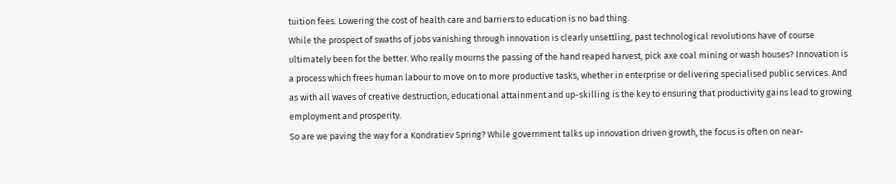tuition fees. Lowering the cost of health care and barriers to education is no bad thing.
While the prospect of swaths of jobs vanishing through innovation is clearly unsettling, past technological revolutions have of course ultimately been for the better. Who really mourns the passing of the hand reaped harvest, pick axe coal mining or wash houses? Innovation is a process which frees human labour to move on to more productive tasks, whether in enterprise or delivering specialised public services. And as with all waves of creative destruction, educational attainment and up-skilling is the key to ensuring that productivity gains lead to growing employment and prosperity.
So are we paving the way for a Kondratiev Spring? While government talks up innovation driven growth, the focus is often on near-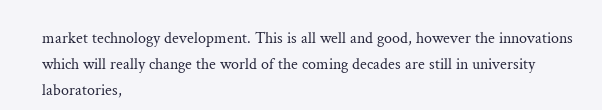market technology development. This is all well and good, however the innovations which will really change the world of the coming decades are still in university laboratories,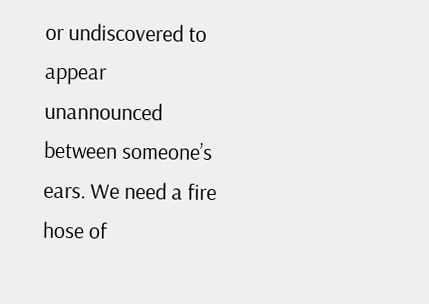or undiscovered to appear unannounced between someone’s ears. We need a fire hose of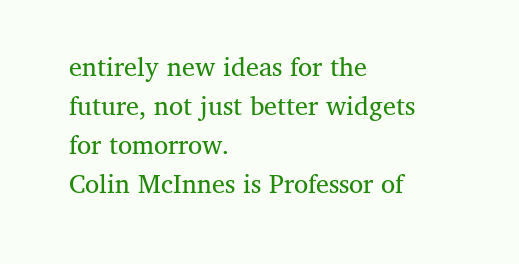entirely new ideas for the future, not just better widgets for tomorrow.
Colin McInnes is Professor of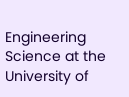Engineering Science at the University of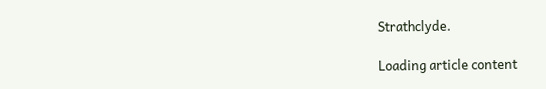Strathclyde.

Loading article content